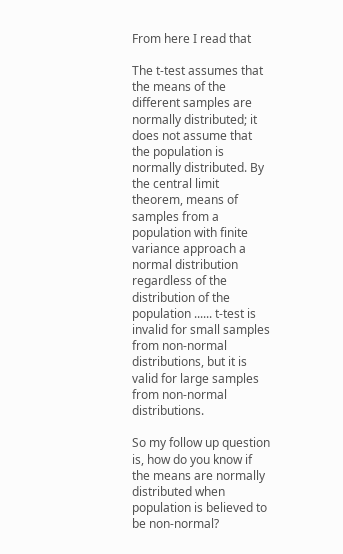From here I read that

The t-test assumes that the means of the different samples are normally distributed; it does not assume that the population is normally distributed. By the central limit theorem, means of samples from a population with finite variance approach a normal distribution regardless of the distribution of the population ...... t-test is invalid for small samples from non-normal distributions, but it is valid for large samples from non-normal distributions.

So my follow up question is, how do you know if the means are normally distributed when population is believed to be non-normal?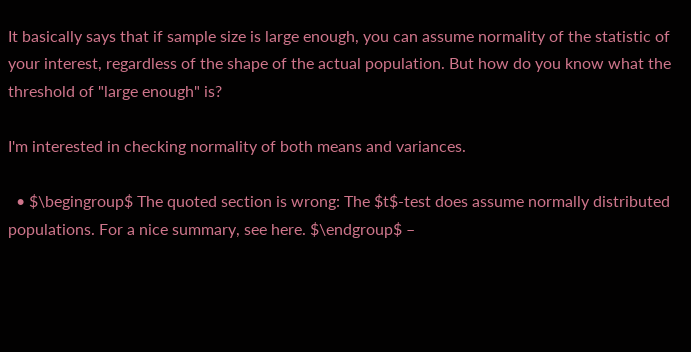It basically says that if sample size is large enough, you can assume normality of the statistic of your interest, regardless of the shape of the actual population. But how do you know what the threshold of "large enough" is?

I'm interested in checking normality of both means and variances.

  • $\begingroup$ The quoted section is wrong: The $t$-test does assume normally distributed populations. For a nice summary, see here. $\endgroup$ –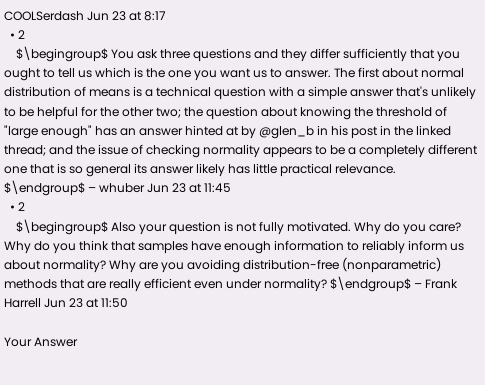COOLSerdash Jun 23 at 8:17
  • 2
    $\begingroup$ You ask three questions and they differ sufficiently that you ought to tell us which is the one you want us to answer. The first about normal distribution of means is a technical question with a simple answer that's unlikely to be helpful for the other two; the question about knowing the threshold of "large enough" has an answer hinted at by @glen_b in his post in the linked thread; and the issue of checking normality appears to be a completely different one that is so general its answer likely has little practical relevance. $\endgroup$ – whuber Jun 23 at 11:45
  • 2
    $\begingroup$ Also your question is not fully motivated. Why do you care? Why do you think that samples have enough information to reliably inform us about normality? Why are you avoiding distribution-free (nonparametric) methods that are really efficient even under normality? $\endgroup$ – Frank Harrell Jun 23 at 11:50

Your Answer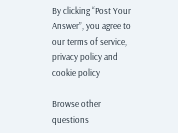By clicking “Post Your Answer”, you agree to our terms of service, privacy policy and cookie policy

Browse other questions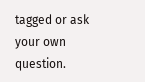tagged or ask your own question.